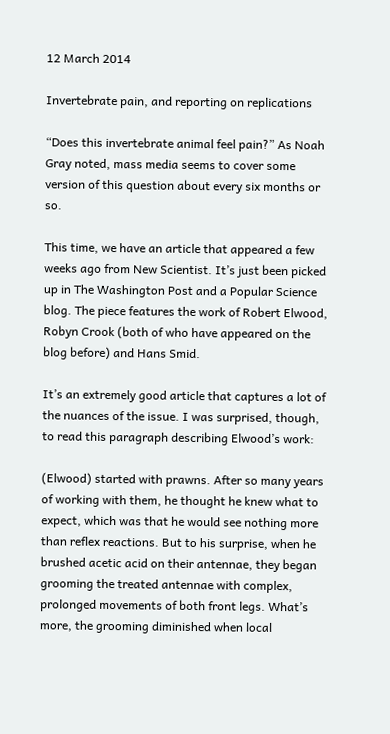12 March 2014

Invertebrate pain, and reporting on replications

“Does this invertebrate animal feel pain?” As Noah Gray noted, mass media seems to cover some version of this question about every six months or so.

This time, we have an article that appeared a few weeks ago from New Scientist. It’s just been picked up in The Washington Post and a Popular Science blog. The piece features the work of Robert Elwood, Robyn Crook (both of who have appeared on the blog before) and Hans Smid.

It’s an extremely good article that captures a lot of the nuances of the issue. I was surprised, though, to read this paragraph describing Elwood’s work:

(Elwood) started with prawns. After so many years of working with them, he thought he knew what to expect, which was that he would see nothing more than reflex reactions. But to his surprise, when he brushed acetic acid on their antennae, they began grooming the treated antennae with complex, prolonged movements of both front legs. What’s more, the grooming diminished when local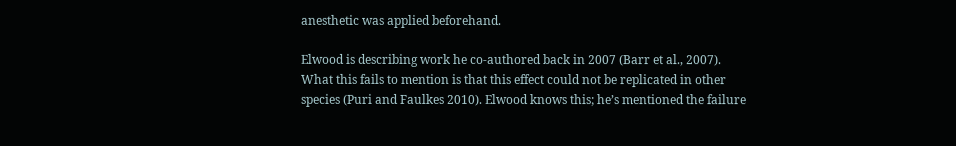anesthetic was applied beforehand.

Elwood is describing work he co-authored back in 2007 (Barr et al., 2007). What this fails to mention is that this effect could not be replicated in other species (Puri and Faulkes 2010). Elwood knows this; he’s mentioned the failure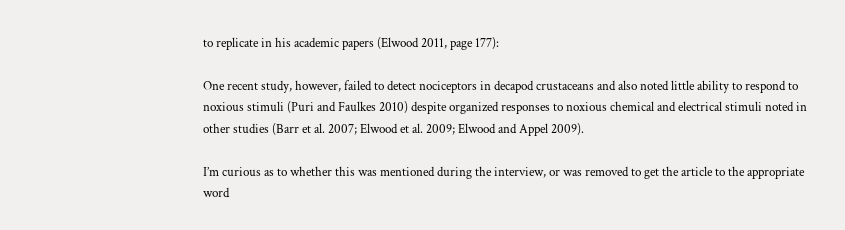to replicate in his academic papers (Elwood 2011, page 177):

One recent study, however, failed to detect nociceptors in decapod crustaceans and also noted little ability to respond to noxious stimuli (Puri and Faulkes 2010) despite organized responses to noxious chemical and electrical stimuli noted in other studies (Barr et al. 2007; Elwood et al. 2009; Elwood and Appel 2009).

I’m curious as to whether this was mentioned during the interview, or was removed to get the article to the appropriate word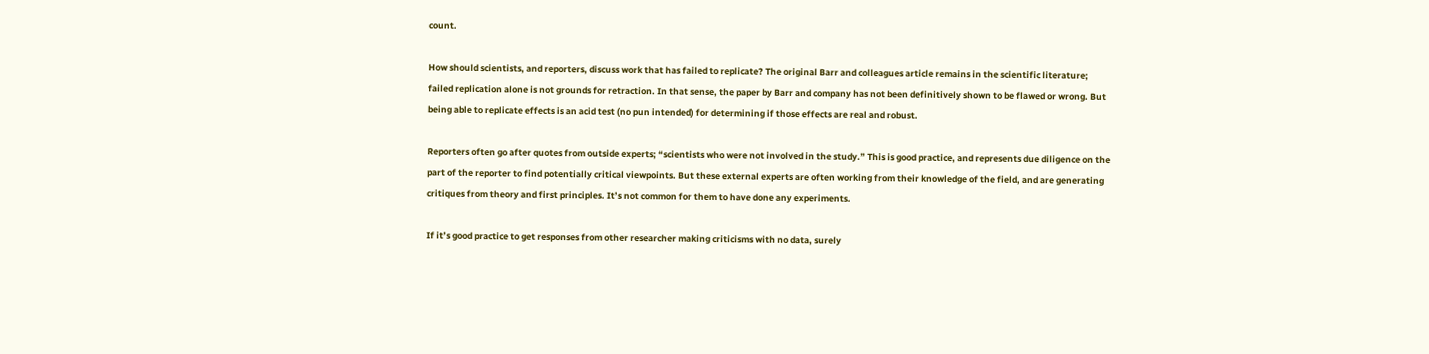count.

How should scientists, and reporters, discuss work that has failed to replicate? The original Barr and colleagues article remains in the scientific literature; failed replication alone is not grounds for retraction. In that sense, the paper by Barr and company has not been definitively shown to be flawed or wrong. But being able to replicate effects is an acid test (no pun intended) for determining if those effects are real and robust.

Reporters often go after quotes from outside experts; “scientists who were not involved in the study.” This is good practice, and represents due diligence on the part of the reporter to find potentially critical viewpoints. But these external experts are often working from their knowledge of the field, and are generating critiques from theory and first principles. It’s not common for them to have done any experiments.

If it’s good practice to get responses from other researcher making criticisms with no data, surely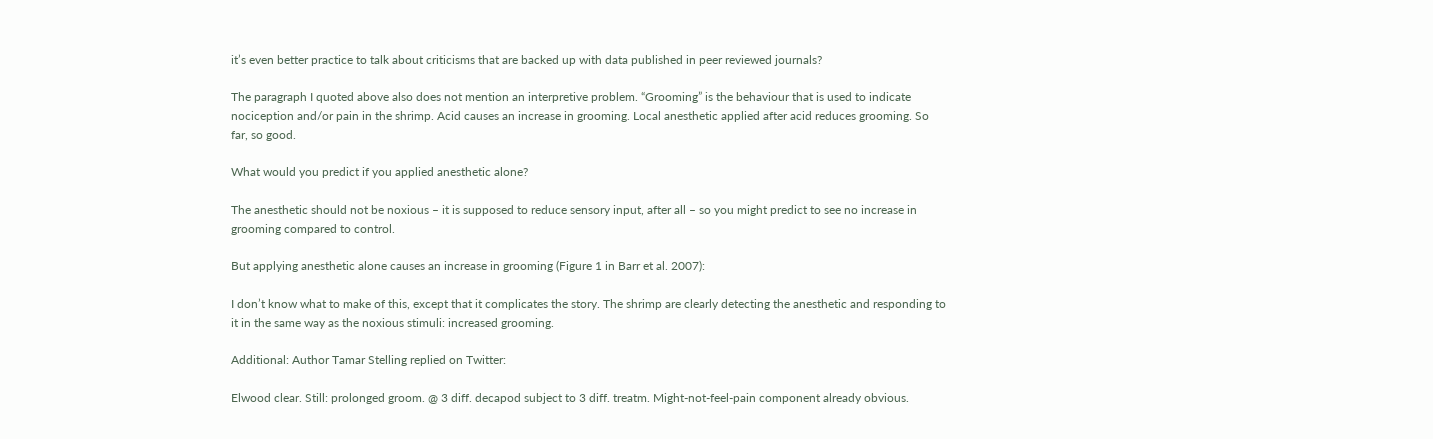it’s even better practice to talk about criticisms that are backed up with data published in peer reviewed journals?

The paragraph I quoted above also does not mention an interpretive problem. “Grooming” is the behaviour that is used to indicate nociception and/or pain in the shrimp. Acid causes an increase in grooming. Local anesthetic applied after acid reduces grooming. So far, so good.

What would you predict if you applied anesthetic alone?

The anesthetic should not be noxious – it is supposed to reduce sensory input, after all – so you might predict to see no increase in grooming compared to control.

But applying anesthetic alone causes an increase in grooming (Figure 1 in Barr et al. 2007):

I don’t know what to make of this, except that it complicates the story. The shrimp are clearly detecting the anesthetic and responding to it in the same way as the noxious stimuli: increased grooming.

Additional: Author Tamar Stelling replied on Twitter:

Elwood clear. Still: prolonged groom. @ 3 diff. decapod subject to 3 diff. treatm. Might-not-feel-pain component already obvious.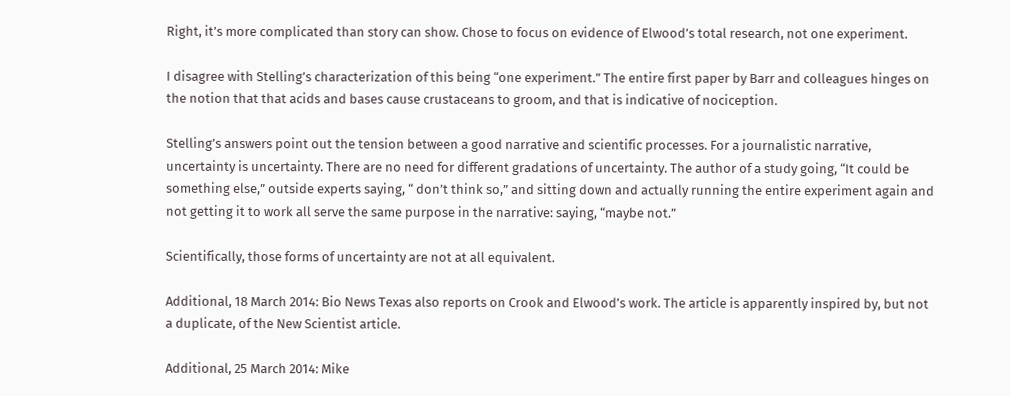Right, it’s more complicated than story can show. Chose to focus on evidence of Elwood’s total research, not one experiment.

I disagree with Stelling’s characterization of this being “one experiment.” The entire first paper by Barr and colleagues hinges on the notion that that acids and bases cause crustaceans to groom, and that is indicative of nociception.

Stelling’s answers point out the tension between a good narrative and scientific processes. For a journalistic narrative, uncertainty is uncertainty. There are no need for different gradations of uncertainty. The author of a study going, “It could be something else,” outside experts saying, “ don’t think so,” and sitting down and actually running the entire experiment again and not getting it to work all serve the same purpose in the narrative: saying, “maybe not.”

Scientifically, those forms of uncertainty are not at all equivalent.

Additional, 18 March 2014: Bio News Texas also reports on Crook and Elwood’s work. The article is apparently inspired by, but not a duplicate, of the New Scientist article.

Additional, 25 March 2014: Mike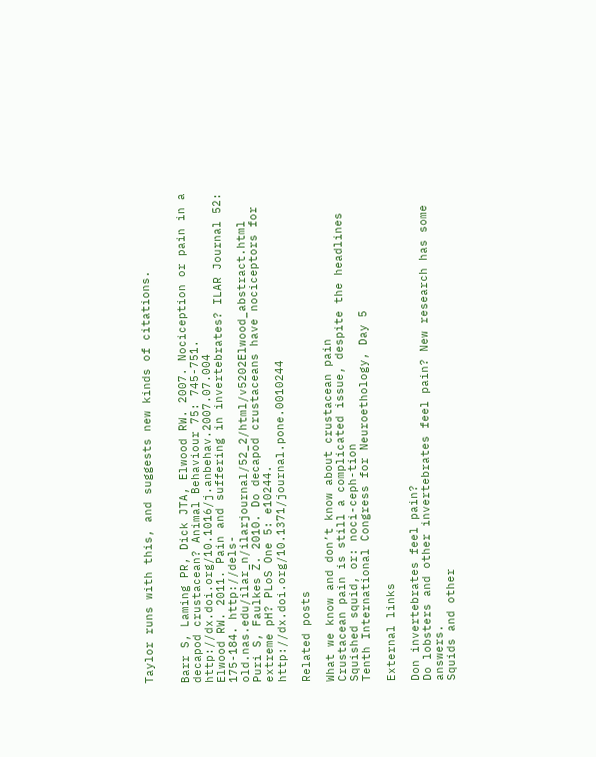Taylor runs with this, and suggests new kinds of citations.


Barr S, Laming PR, Dick JTA, Elwood RW. 2007. Nociception or pain in a decapod crustacean? Animal Behaviour 75: 745-751. http://dx.doi.org/10.1016/j.anbehav.2007.07.004
Elwood RW. 2011. Pain and suffering in invertebrates? ILAR Journal 52: 175-184. http://dels-old.nas.edu/ilar_n/ilarjournal/52_2/html/v5202Elwood_abstract.html
Puri S, Faulkes Z. 2010. Do decapod crustaceans have nociceptors for extreme pH? PLoS One 5: e10244. http://dx.doi.org/10.1371/journal.pone.0010244

Related posts

What we know and don’t know about crustacean pain
Crustacean pain is still a complicated issue, despite the headlines
Squished squid, or: noci-ceph-tion
Tenth International Congress for Neuroethology, Day 5

External links

Don invertebrates feel pain?
Do lobsters and other invertebrates feel pain? New research has some answers.
Squids and other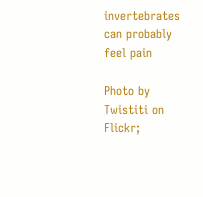invertebrates can probably feel pain

Photo by Twistiti on Flickr;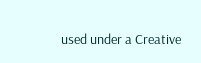used under a Creative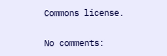Commons license.

No comments: